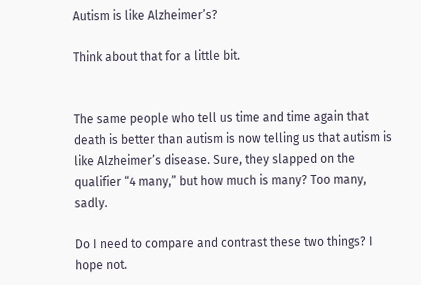Autism is like Alzheimer’s?

Think about that for a little bit.


The same people who tell us time and time again that death is better than autism is now telling us that autism is like Alzheimer’s disease. Sure, they slapped on the qualifier “4 many,” but how much is many? Too many, sadly.

Do I need to compare and contrast these two things? I hope not.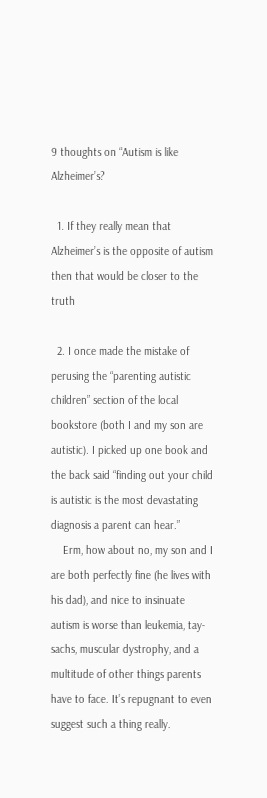9 thoughts on “Autism is like Alzheimer’s?

  1. If they really mean that Alzheimer’s is the opposite of autism then that would be closer to the truth

  2. I once made the mistake of perusing the “parenting autistic children” section of the local bookstore (both I and my son are autistic). I picked up one book and the back said “finding out your child is autistic is the most devastating diagnosis a parent can hear.”
    Erm, how about no, my son and I are both perfectly fine (he lives with his dad), and nice to insinuate autism is worse than leukemia, tay-sachs, muscular dystrophy, and a multitude of other things parents have to face. It’s repugnant to even suggest such a thing really.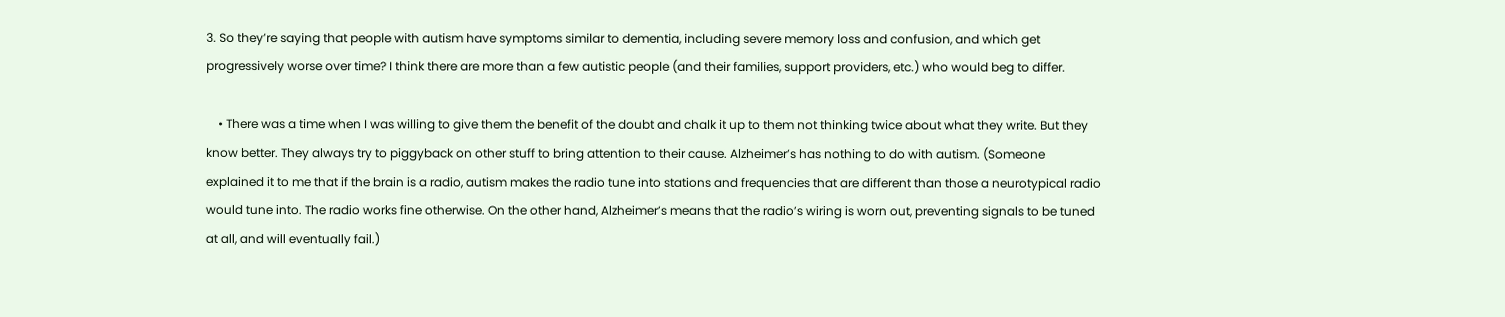3. So they’re saying that people with autism have symptoms similar to dementia, including severe memory loss and confusion, and which get progressively worse over time? I think there are more than a few autistic people (and their families, support providers, etc.) who would beg to differ.

    • There was a time when I was willing to give them the benefit of the doubt and chalk it up to them not thinking twice about what they write. But they know better. They always try to piggyback on other stuff to bring attention to their cause. Alzheimer’s has nothing to do with autism. (Someone explained it to me that if the brain is a radio, autism makes the radio tune into stations and frequencies that are different than those a neurotypical radio would tune into. The radio works fine otherwise. On the other hand, Alzheimer’s means that the radio’s wiring is worn out, preventing signals to be tuned at all, and will eventually fail.)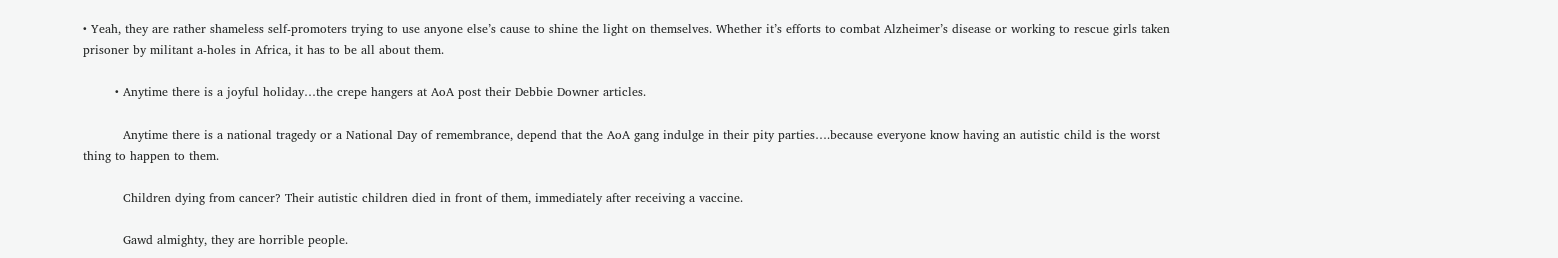• Yeah, they are rather shameless self-promoters trying to use anyone else’s cause to shine the light on themselves. Whether it’s efforts to combat Alzheimer’s disease or working to rescue girls taken prisoner by militant a-holes in Africa, it has to be all about them.

        • Anytime there is a joyful holiday…the crepe hangers at AoA post their Debbie Downer articles.

          Anytime there is a national tragedy or a National Day of remembrance, depend that the AoA gang indulge in their pity parties….because everyone know having an autistic child is the worst thing to happen to them.

          Children dying from cancer? Their autistic children died in front of them, immediately after receiving a vaccine.

          Gawd almighty, they are horrible people.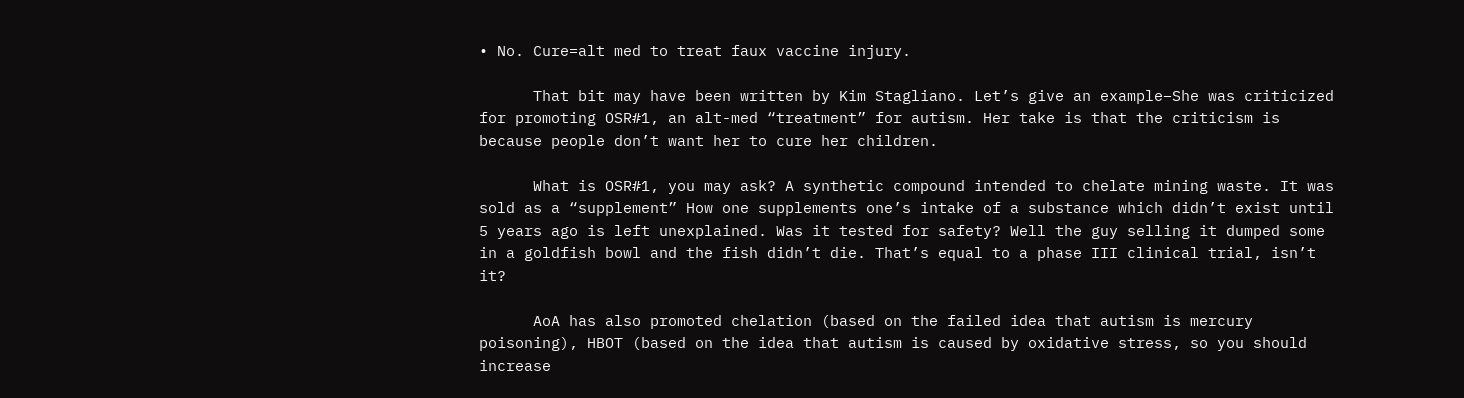• No. Cure=alt med to treat faux vaccine injury.

      That bit may have been written by Kim Stagliano. Let’s give an example–She was criticized for promoting OSR#1, an alt-med “treatment” for autism. Her take is that the criticism is because people don’t want her to cure her children.

      What is OSR#1, you may ask? A synthetic compound intended to chelate mining waste. It was sold as a “supplement” How one supplements one’s intake of a substance which didn’t exist until 5 years ago is left unexplained. Was it tested for safety? Well the guy selling it dumped some in a goldfish bowl and the fish didn’t die. That’s equal to a phase III clinical trial, isn’t it?

      AoA has also promoted chelation (based on the failed idea that autism is mercury poisoning), HBOT (based on the idea that autism is caused by oxidative stress, so you should increase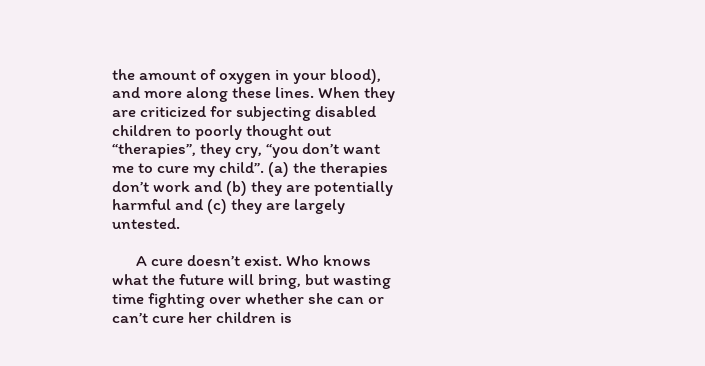the amount of oxygen in your blood), and more along these lines. When they are criticized for subjecting disabled children to poorly thought out “therapies”, they cry, “you don’t want me to cure my child”. (a) the therapies don’t work and (b) they are potentially harmful and (c) they are largely untested.

      A cure doesn’t exist. Who knows what the future will bring, but wasting time fighting over whether she can or can’t cure her children is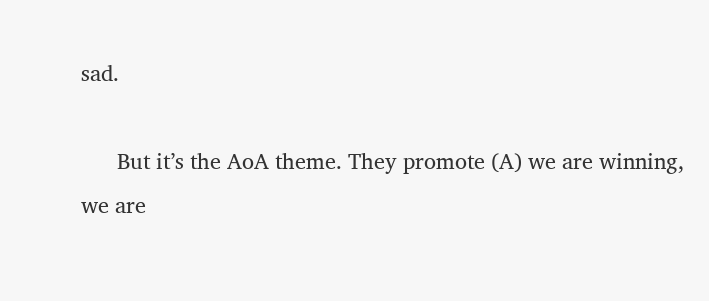sad.

      But it’s the AoA theme. They promote (A) we are winning, we are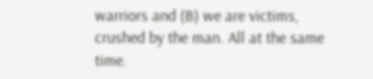warriors and (B) we are victims, crushed by the man. All at the same time.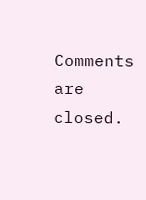Comments are closed.